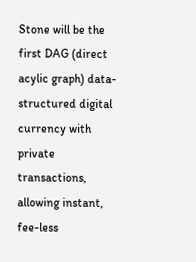Stone will be the first DAG (direct acylic graph) data-structured digital currency with private transactions, allowing instant, fee-less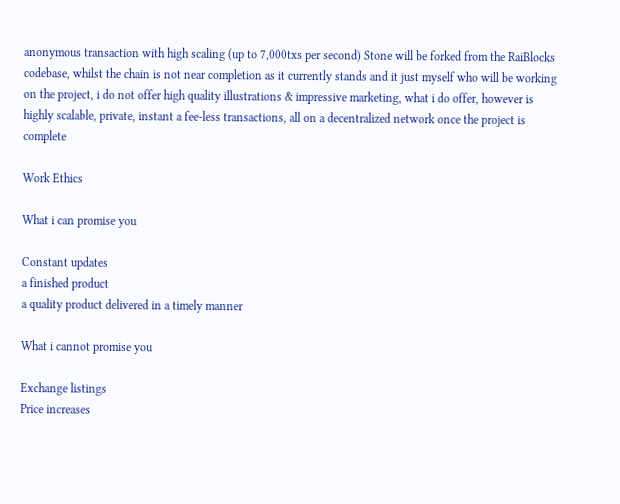anonymous transaction with high scaling (up to 7,000txs per second) Stone will be forked from the RaiBlocks codebase, whilst the chain is not near completion as it currently stands and it just myself who will be working on the project, i do not offer high quality illustrations & impressive marketing, what i do offer, however is highly scalable, private, instant a fee-less transactions, all on a decentralized network once the project is complete

Work Ethics

What i can promise you

Constant updates
a finished product
a quality product delivered in a timely manner

What i cannot promise you

Exchange listings
Price increases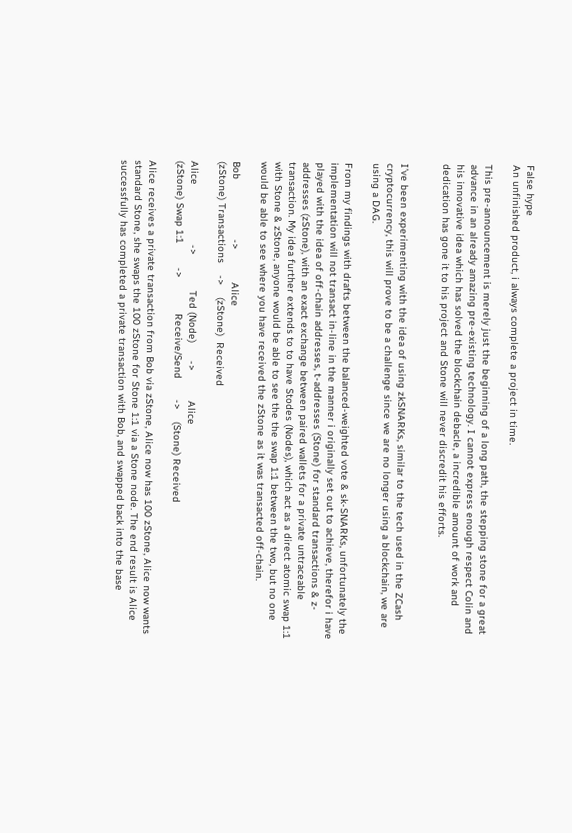False hype
An unfinished product, i always complete a project in time.

This pre-announcement is merely just the beginning of a long path, the stepping stone for a great advance in an already amazing pre-existing technology. I cannot express enough respect Colin and his innovative idea which has solved the blockchain debacle, a incredible amount of work and dedication has gone it to his project and Stone will never discredit his efforts.


I’ve been experimenting with the idea of using zkSNARKs, similar to the tech used in the ZCash cryptocurrency, this will prove to be a challenge since we are no longer using a blockchain, we are using a DAG.

From my findings with drafts between the balanced-weighted vote & sk-SNARKs, unfortunately the implementation will not transact in-line in the manner i originally set out to achieve, therefor i have played with the idea of off-chain addresses, t-addresses (Stone) for standard transactions & z-addresses (zStone), with an exact exchange between paired wallets for a private untraceable transaction. My idea further extends to to have Stodes (Nodes), which act as a direct atomic swap 1:1 with Stone & zStone, anyone would be able to see the the swap 1:1 between the two, but no one would be able to see where you have received the zStone as it was transacted off-chain.

Bob                    ->           Alice
(zStone) Transactions    ->    (zStone)  Received

Alice                    ->            Ted (Node)      ->          Alice
(zStone) Swap 1:1        ->            Receive/Send       ->    (Stone) Received

Alice receives a private transaction from Bob via zStone, Alice now has 100 zStone, Alice now wants standard Stone, she swaps the 100 zStone for Stone 1:1 via a Stone node. The end result is Alice successfully has completed a private transaction with Bob, and swapped back into the base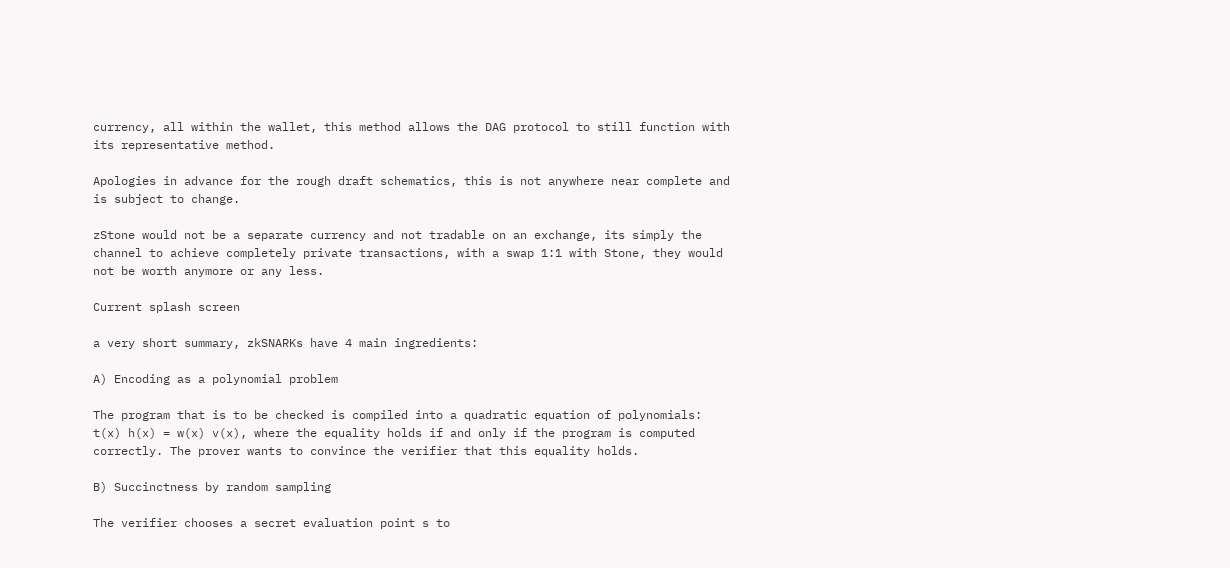currency, all within the wallet, this method allows the DAG protocol to still function with its representative method.

Apologies in advance for the rough draft schematics, this is not anywhere near complete and is subject to change.

zStone would not be a separate currency and not tradable on an exchange, its simply the channel to achieve completely private transactions, with a swap 1:1 with Stone, they would not be worth anymore or any less.

Current splash screen

a very short summary, zkSNARKs have 4 main ingredients:

A) Encoding as a polynomial problem

The program that is to be checked is compiled into a quadratic equation of polynomials: t(x) h(x) = w(x) v(x), where the equality holds if and only if the program is computed correctly. The prover wants to convince the verifier that this equality holds.

B) Succinctness by random sampling

The verifier chooses a secret evaluation point s to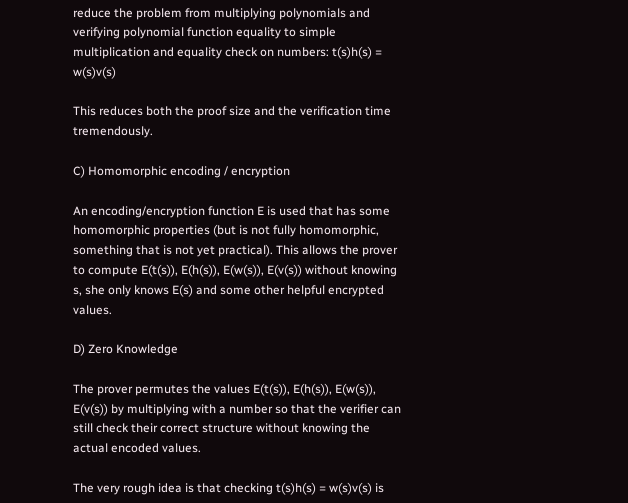reduce the problem from multiplying polynomials and verifying polynomial function equality to simple multiplication and equality check on numbers: t(s)h(s) = w(s)v(s)

This reduces both the proof size and the verification time tremendously.

C) Homomorphic encoding / encryption

An encoding/encryption function E is used that has some homomorphic properties (but is not fully homomorphic, something that is not yet practical). This allows the prover to compute E(t(s)), E(h(s)), E(w(s)), E(v(s)) without knowing s, she only knows E(s) and some other helpful encrypted values.

D) Zero Knowledge

The prover permutes the values E(t(s)), E(h(s)), E(w(s)), E(v(s)) by multiplying with a number so that the verifier can still check their correct structure without knowing the actual encoded values.

The very rough idea is that checking t(s)h(s) = w(s)v(s) is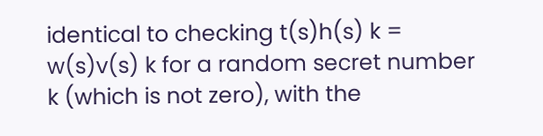identical to checking t(s)h(s) k = w(s)v(s) k for a random secret number k (which is not zero), with the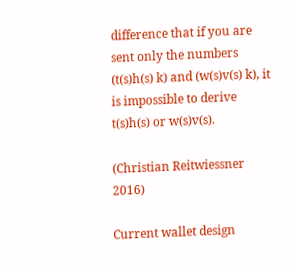difference that if you are sent only the numbers (t(s)h(s) k) and (w(s)v(s) k), it is impossible to derive t(s)h(s) or w(s)v(s).

(Christian Reitwiessner 2016)

Current wallet design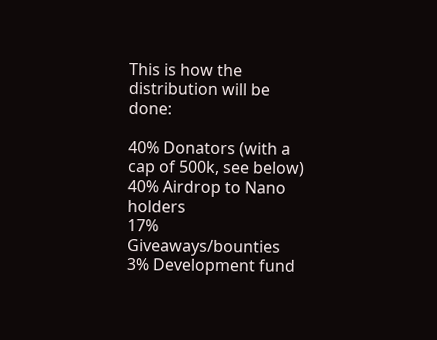This is how the distribution will be done:

40% Donators (with a cap of 500k, see below)
40% Airdrop to Nano holders
17% Giveaways/bounties
3% Development fund